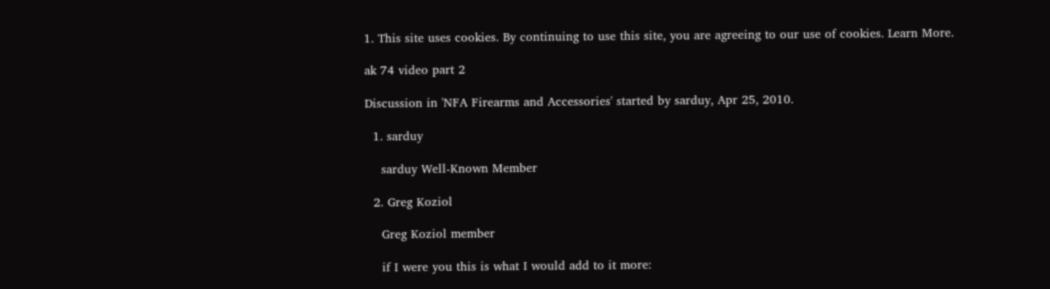1. This site uses cookies. By continuing to use this site, you are agreeing to our use of cookies. Learn More.

ak 74 video part 2

Discussion in 'NFA Firearms and Accessories' started by sarduy, Apr 25, 2010.

  1. sarduy

    sarduy Well-Known Member

  2. Greg Koziol

    Greg Koziol member

    if I were you this is what I would add to it more: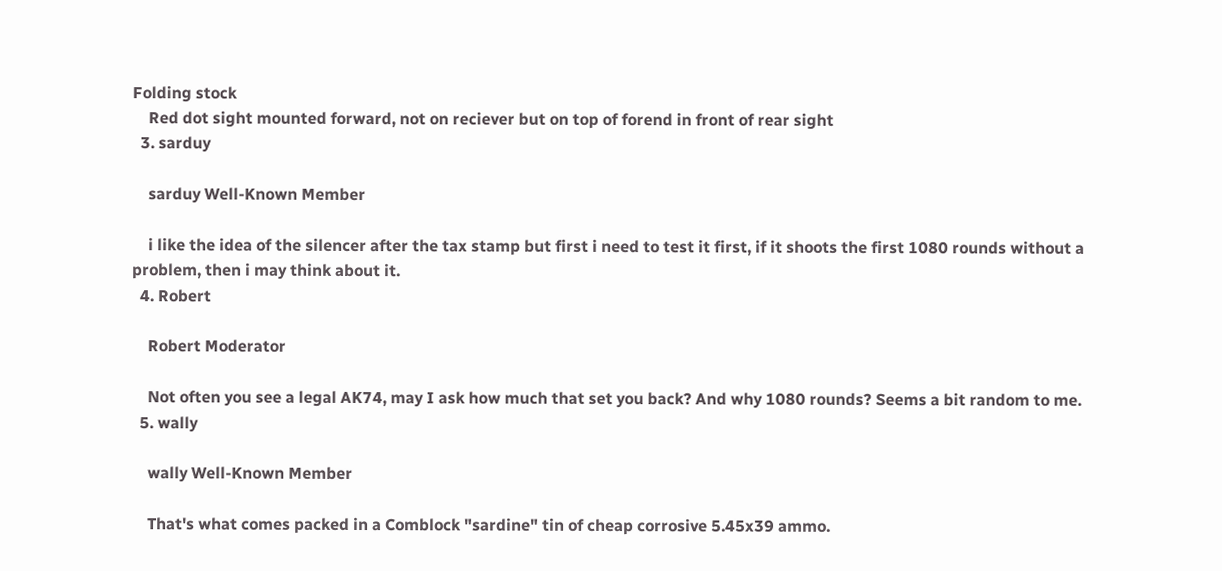Folding stock
    Red dot sight mounted forward, not on reciever but on top of forend in front of rear sight
  3. sarduy

    sarduy Well-Known Member

    i like the idea of the silencer after the tax stamp but first i need to test it first, if it shoots the first 1080 rounds without a problem, then i may think about it.
  4. Robert

    Robert Moderator

    Not often you see a legal AK74, may I ask how much that set you back? And why 1080 rounds? Seems a bit random to me.
  5. wally

    wally Well-Known Member

    That's what comes packed in a Comblock "sardine" tin of cheap corrosive 5.45x39 ammo.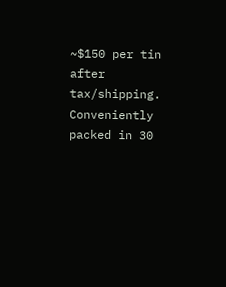~$150 per tin after tax/shipping. Conveniently packed in 30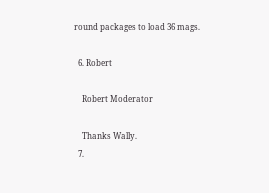round packages to load 36 mags.

  6. Robert

    Robert Moderator

    Thanks Wally.
  7.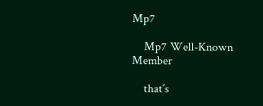Mp7

    Mp7 Well-Known Member

    that´s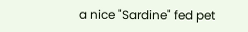a nice "Sardine" fed pet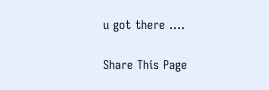u got there ....

Share This Page